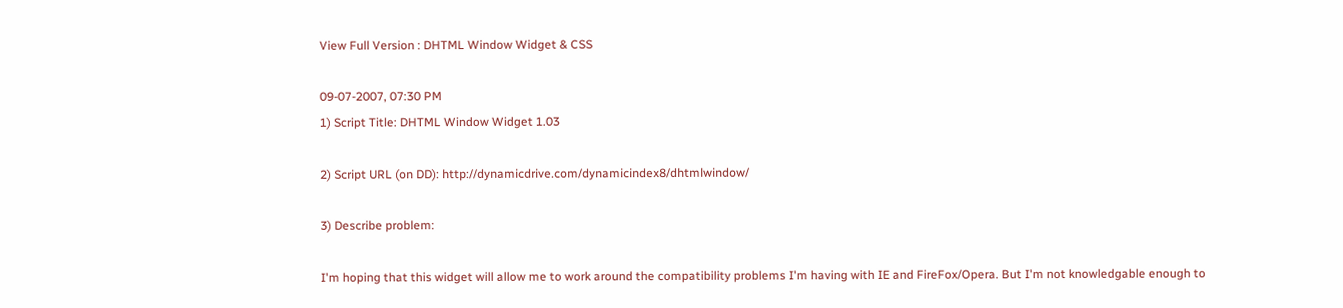View Full Version : DHTML Window Widget & CSS

09-07-2007, 07:30 PM
1) Script Title: DHTML Window Widget 1.03

2) Script URL (on DD): http://dynamicdrive.com/dynamicindex8/dhtmlwindow/

3) Describe problem:

I'm hoping that this widget will allow me to work around the compatibility problems I'm having with IE and FireFox/Opera. But I'm not knowledgable enough to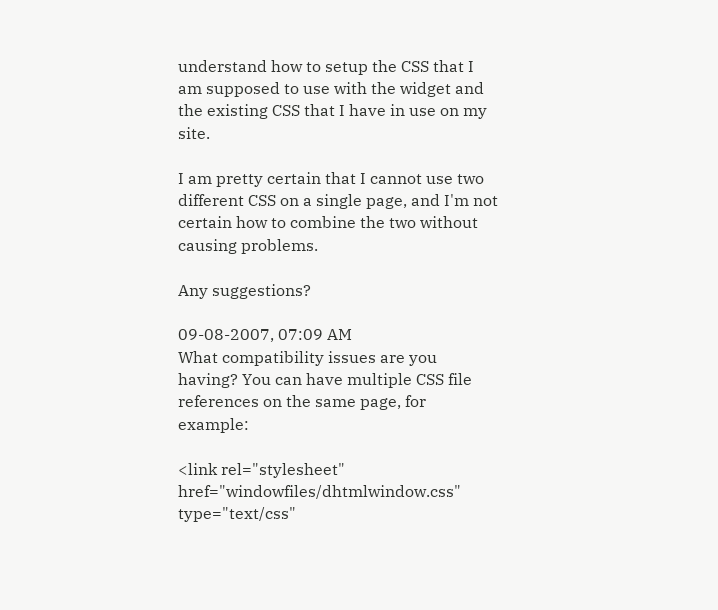understand how to setup the CSS that I am supposed to use with the widget and the existing CSS that I have in use on my site.

I am pretty certain that I cannot use two different CSS on a single page, and I'm not certain how to combine the two without causing problems.

Any suggestions?

09-08-2007, 07:09 AM
What compatibility issues are you having? You can have multiple CSS file references on the same page, for example:

<link rel="stylesheet" href="windowfiles/dhtmlwindow.css" type="text/css"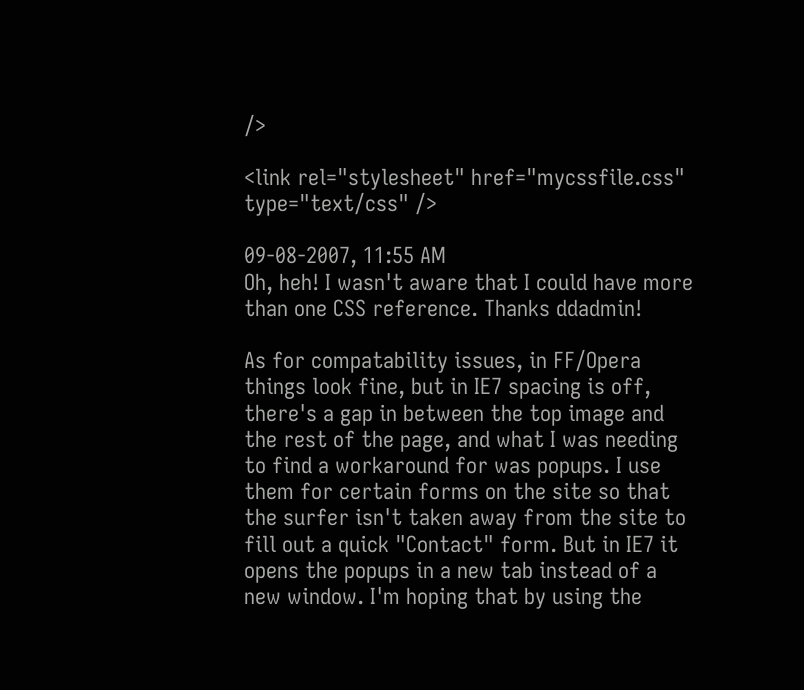/>

<link rel="stylesheet" href="mycssfile.css" type="text/css" />

09-08-2007, 11:55 AM
Oh, heh! I wasn't aware that I could have more than one CSS reference. Thanks ddadmin!

As for compatability issues, in FF/Opera things look fine, but in IE7 spacing is off, there's a gap in between the top image and the rest of the page, and what I was needing to find a workaround for was popups. I use them for certain forms on the site so that the surfer isn't taken away from the site to fill out a quick "Contact" form. But in IE7 it opens the popups in a new tab instead of a new window. I'm hoping that by using the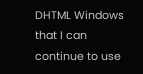DHTML Windows that I can continue to use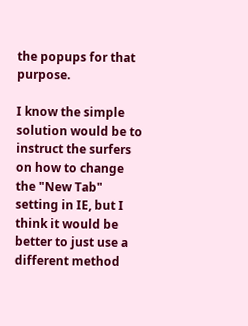the popups for that purpose.

I know the simple solution would be to instruct the surfers on how to change the "New Tab" setting in IE, but I think it would be better to just use a different method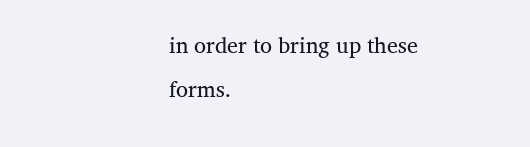in order to bring up these forms.